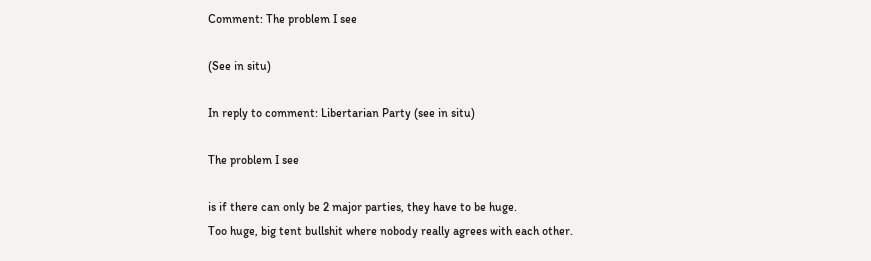Comment: The problem I see

(See in situ)

In reply to comment: Libertarian Party (see in situ)

The problem I see

is if there can only be 2 major parties, they have to be huge.
Too huge, big tent bullshit where nobody really agrees with each other.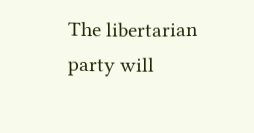The libertarian party will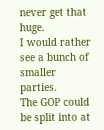never get that huge.
I would rather see a bunch of smaller parties.
The GOP could be split into at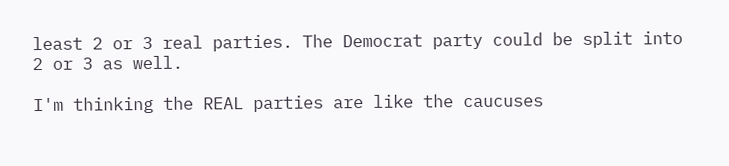least 2 or 3 real parties. The Democrat party could be split into 2 or 3 as well.

I'm thinking the REAL parties are like the caucuses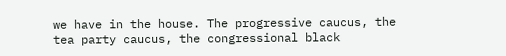we have in the house. The progressive caucus, the tea party caucus, the congressional black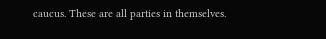caucus. These are all parties in themselves.